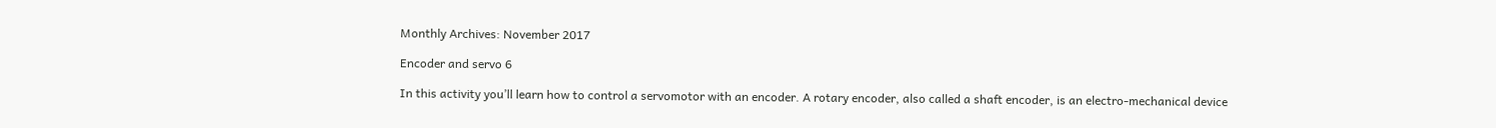Monthly Archives: November 2017

Encoder and servo 6

In this activity you’ll learn how to control a servomotor with an encoder. A rotary encoder, also called a shaft encoder, is an electro-mechanical device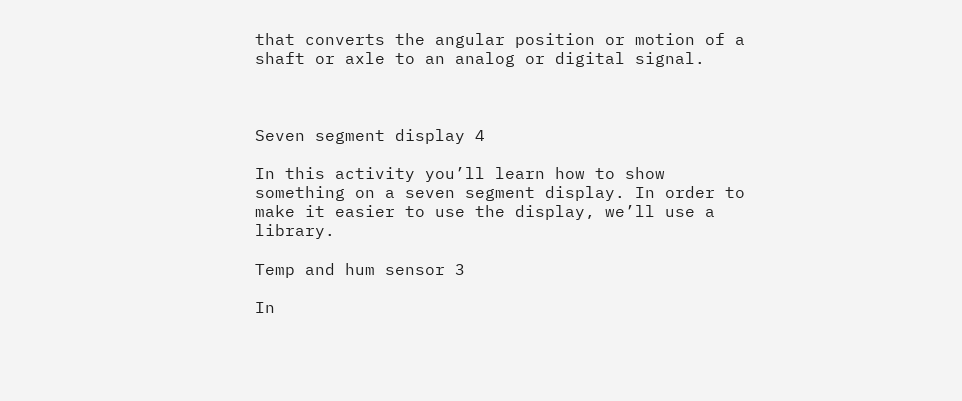that converts the angular position or motion of a shaft or axle to an analog or digital signal.



Seven segment display 4

In this activity you’ll learn how to show something on a seven segment display. In order to make it easier to use the display, we’ll use a library.

Temp and hum sensor 3

In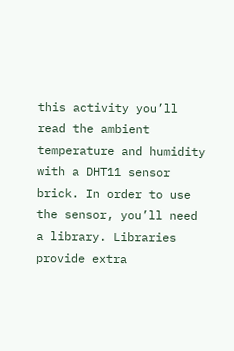this activity you’ll read the ambient temperature and humidity with a DHT11 sensor brick. In order to use the sensor, you’ll need a library. Libraries provide extra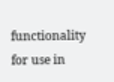functionality for use in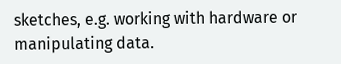sketches, e.g. working with hardware or manipulating data.